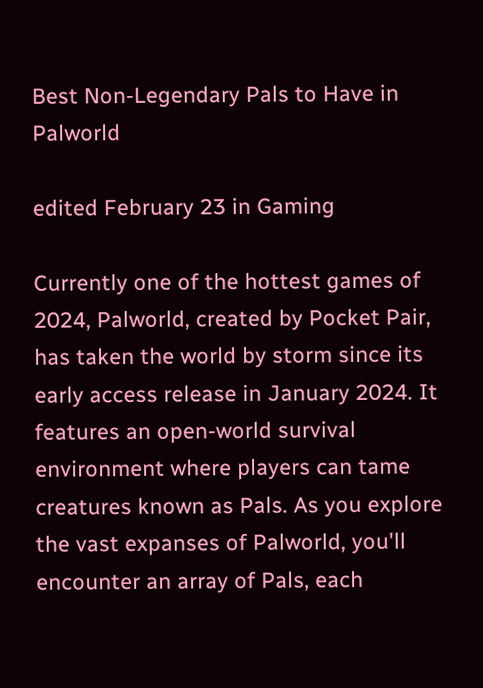Best Non-Legendary Pals to Have in Palworld

edited February 23 in Gaming

Currently one of the hottest games of 2024, Palworld, created by Pocket Pair, has taken the world by storm since its early access release in January 2024. It features an open-world survival environment where players can tame creatures known as Pals. As you explore the vast expanses of Palworld, you'll encounter an array of Pals, each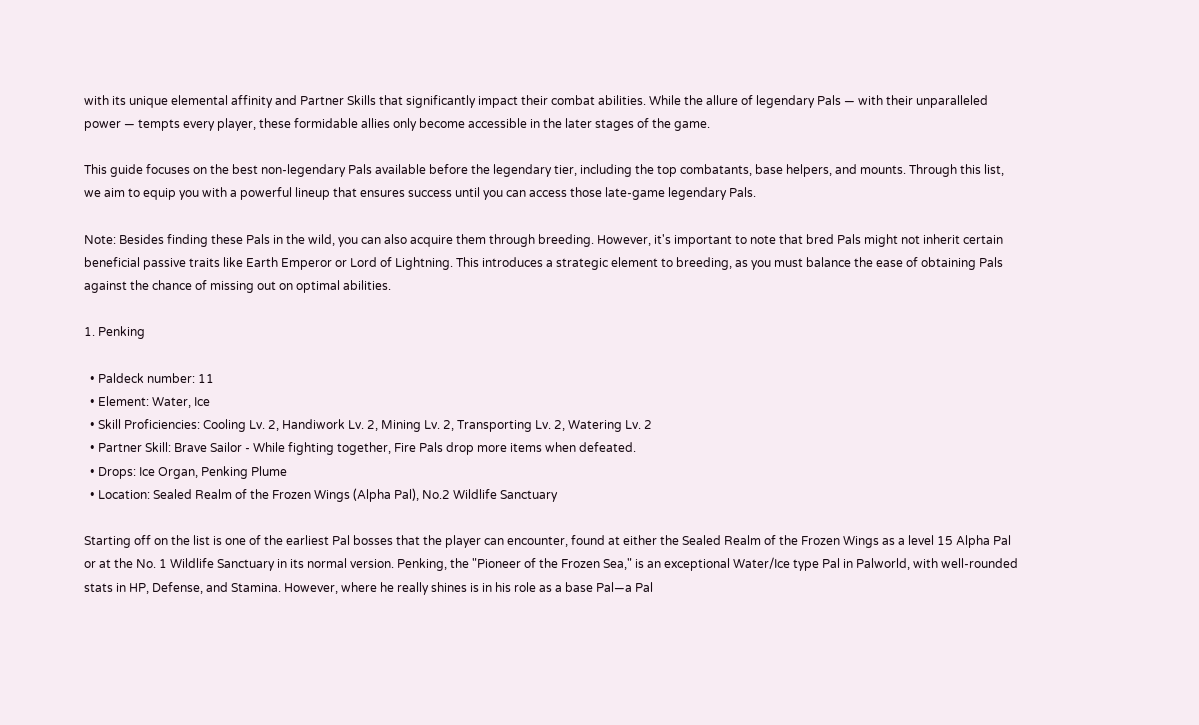with its unique elemental affinity and Partner Skills that significantly impact their combat abilities. While the allure of legendary Pals — with their unparalleled power — tempts every player, these formidable allies only become accessible in the later stages of the game.

This guide focuses on the best non-legendary Pals available before the legendary tier, including the top combatants, base helpers, and mounts. Through this list, we aim to equip you with a powerful lineup that ensures success until you can access those late-game legendary Pals.

Note: Besides finding these Pals in the wild, you can also acquire them through breeding. However, it's important to note that bred Pals might not inherit certain beneficial passive traits like Earth Emperor or Lord of Lightning. This introduces a strategic element to breeding, as you must balance the ease of obtaining Pals against the chance of missing out on optimal abilities.

1. Penking

  • Paldeck number: 11
  • Element: Water, Ice
  • Skill Proficiencies: Cooling Lv. 2, Handiwork Lv. 2, Mining Lv. 2, Transporting Lv. 2, Watering Lv. 2
  • Partner Skill: Brave Sailor - While fighting together, Fire Pals drop more items when defeated.
  • Drops: Ice Organ, Penking Plume
  • Location: Sealed Realm of the Frozen Wings (Alpha Pal), No.2 Wildlife Sanctuary

Starting off on the list is one of the earliest Pal bosses that the player can encounter, found at either the Sealed Realm of the Frozen Wings as a level 15 Alpha Pal or at the No. 1 Wildlife Sanctuary in its normal version. Penking, the "Pioneer of the Frozen Sea," is an exceptional Water/Ice type Pal in Palworld, with well-rounded stats in HP, Defense, and Stamina. However, where he really shines is in his role as a base Pal—a Pal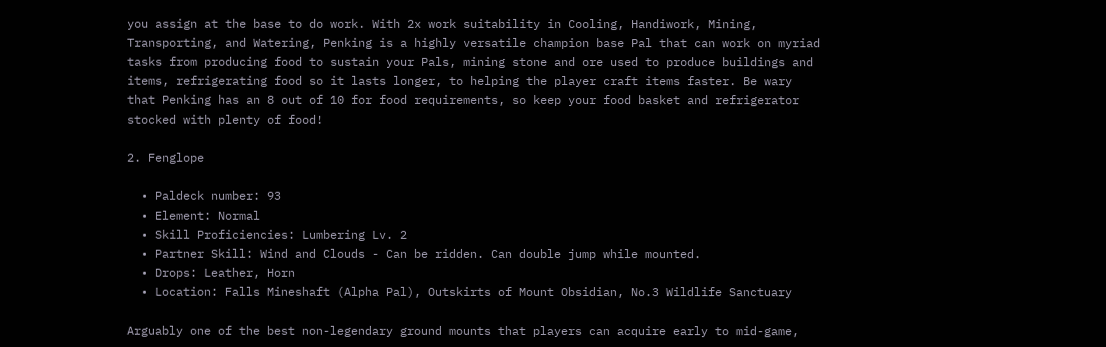you assign at the base to do work. With 2x work suitability in Cooling, Handiwork, Mining, Transporting, and Watering, Penking is a highly versatile champion base Pal that can work on myriad tasks from producing food to sustain your Pals, mining stone and ore used to produce buildings and items, refrigerating food so it lasts longer, to helping the player craft items faster. Be wary that Penking has an 8 out of 10 for food requirements, so keep your food basket and refrigerator stocked with plenty of food!

2. Fenglope

  • Paldeck number: 93
  • Element: Normal
  • Skill Proficiencies: Lumbering Lv. 2
  • Partner Skill: Wind and Clouds - Can be ridden. Can double jump while mounted.
  • Drops: Leather, Horn
  • Location: Falls Mineshaft (Alpha Pal), Outskirts of Mount Obsidian, No.3 Wildlife Sanctuary

Arguably one of the best non-legendary ground mounts that players can acquire early to mid-game,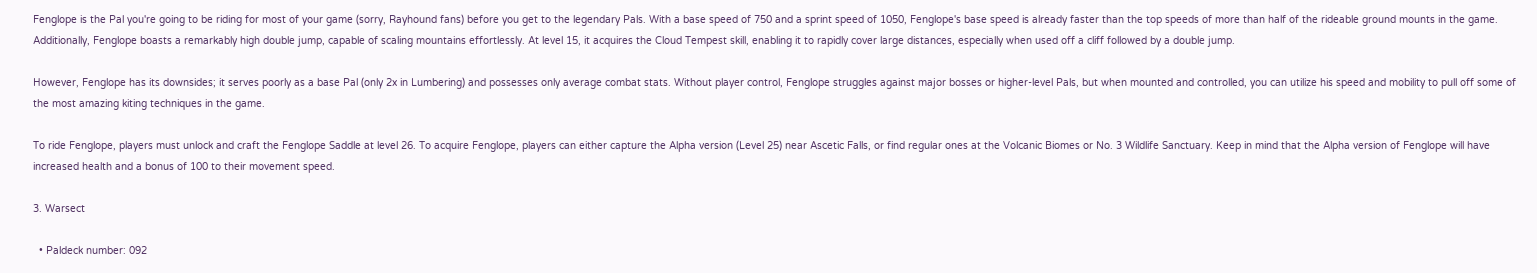Fenglope is the Pal you're going to be riding for most of your game (sorry, Rayhound fans) before you get to the legendary Pals. With a base speed of 750 and a sprint speed of 1050, Fenglope's base speed is already faster than the top speeds of more than half of the rideable ground mounts in the game. Additionally, Fenglope boasts a remarkably high double jump, capable of scaling mountains effortlessly. At level 15, it acquires the Cloud Tempest skill, enabling it to rapidly cover large distances, especially when used off a cliff followed by a double jump.

However, Fenglope has its downsides; it serves poorly as a base Pal (only 2x in Lumbering) and possesses only average combat stats. Without player control, Fenglope struggles against major bosses or higher-level Pals, but when mounted and controlled, you can utilize his speed and mobility to pull off some of the most amazing kiting techniques in the game.

To ride Fenglope, players must unlock and craft the Fenglope Saddle at level 26. To acquire Fenglope, players can either capture the Alpha version (Level 25) near Ascetic Falls, or find regular ones at the Volcanic Biomes or No. 3 Wildlife Sanctuary. Keep in mind that the Alpha version of Fenglope will have increased health and a bonus of 100 to their movement speed.

3. Warsect

  • Paldeck number: 092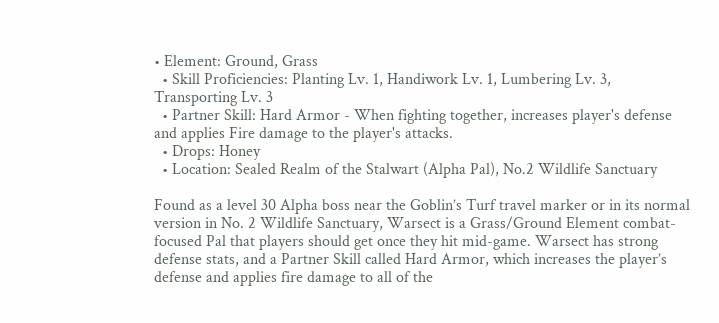• Element: Ground, Grass
  • Skill Proficiencies: Planting Lv. 1, Handiwork Lv. 1, Lumbering Lv. 3, Transporting Lv. 3
  • Partner Skill: Hard Armor - When fighting together, increases player's defense and applies Fire damage to the player's attacks.
  • Drops: Honey
  • Location: Sealed Realm of the Stalwart (Alpha Pal), No.2 Wildlife Sanctuary

Found as a level 30 Alpha boss near the Goblin’s Turf travel marker or in its normal version in No. 2 Wildlife Sanctuary, Warsect is a Grass/Ground Element combat-focused Pal that players should get once they hit mid-game. Warsect has strong defense stats, and a Partner Skill called Hard Armor, which increases the player’s defense and applies fire damage to all of the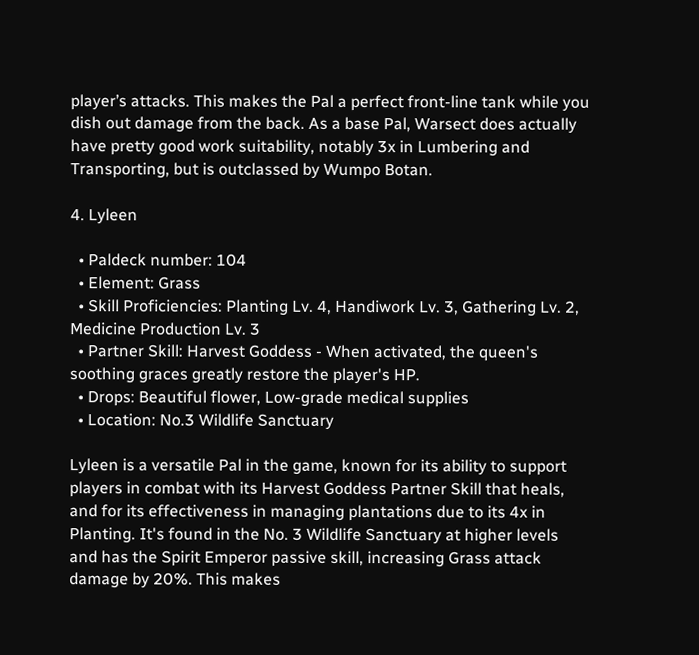player’s attacks. This makes the Pal a perfect front-line tank while you dish out damage from the back. As a base Pal, Warsect does actually have pretty good work suitability, notably 3x in Lumbering and Transporting, but is outclassed by Wumpo Botan.

4. Lyleen

  • Paldeck number: 104
  • Element: Grass
  • Skill Proficiencies: Planting Lv. 4, Handiwork Lv. 3, Gathering Lv. 2, Medicine Production Lv. 3
  • Partner Skill: Harvest Goddess - When activated, the queen's soothing graces greatly restore the player's HP.
  • Drops: Beautiful flower, Low-grade medical supplies
  • Location: No.3 Wildlife Sanctuary

Lyleen is a versatile Pal in the game, known for its ability to support players in combat with its Harvest Goddess Partner Skill that heals, and for its effectiveness in managing plantations due to its 4x in Planting. It's found in the No. 3 Wildlife Sanctuary at higher levels and has the Spirit Emperor passive skill, increasing Grass attack damage by 20%. This makes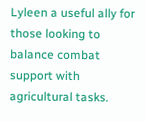Lyleen a useful ally for those looking to balance combat support with agricultural tasks.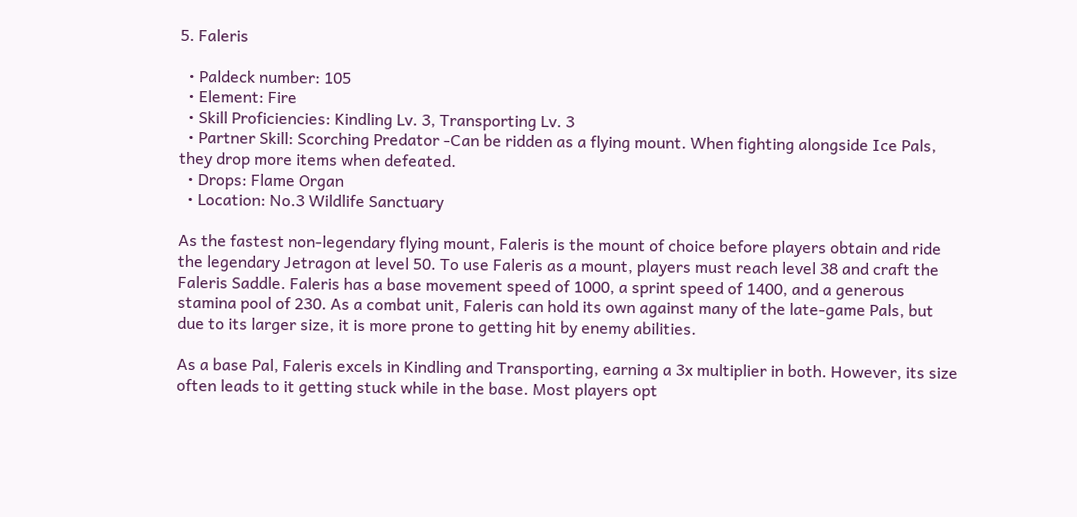5. Faleris

  • Paldeck number: 105
  • Element: Fire
  • Skill Proficiencies: Kindling Lv. 3, Transporting Lv. 3
  • Partner Skill: Scorching Predator -Can be ridden as a flying mount. When fighting alongside Ice Pals, they drop more items when defeated.
  • Drops: Flame Organ
  • Location: No.3 Wildlife Sanctuary

As the fastest non-legendary flying mount, Faleris is the mount of choice before players obtain and ride the legendary Jetragon at level 50. To use Faleris as a mount, players must reach level 38 and craft the Faleris Saddle. Faleris has a base movement speed of 1000, a sprint speed of 1400, and a generous stamina pool of 230. As a combat unit, Faleris can hold its own against many of the late-game Pals, but due to its larger size, it is more prone to getting hit by enemy abilities.

As a base Pal, Faleris excels in Kindling and Transporting, earning a 3x multiplier in both. However, its size often leads to it getting stuck while in the base. Most players opt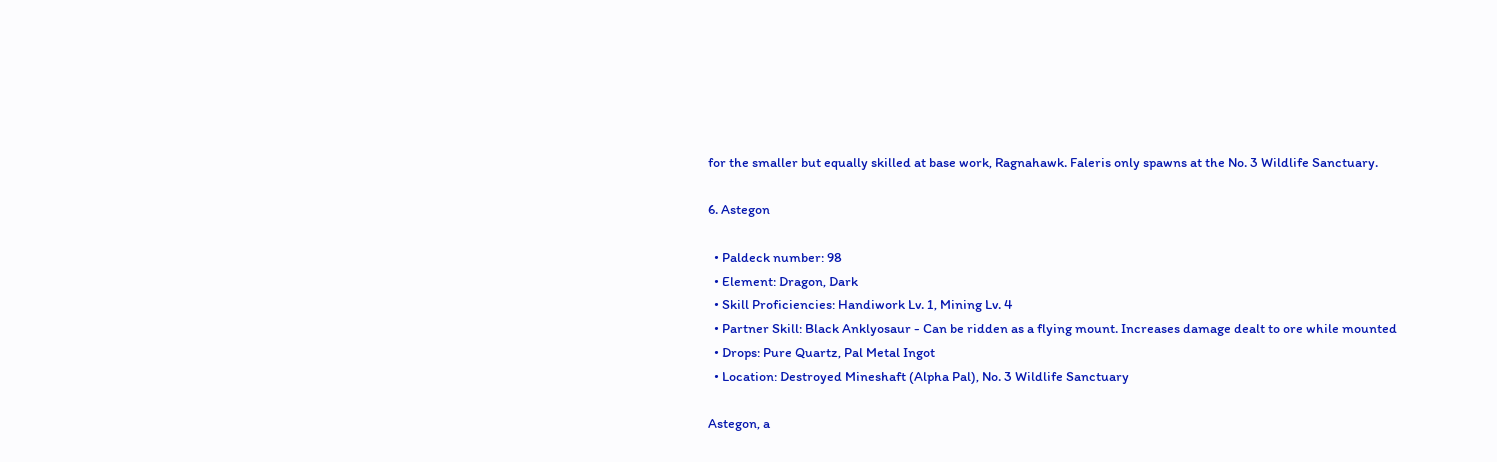for the smaller but equally skilled at base work, Ragnahawk. Faleris only spawns at the No. 3 Wildlife Sanctuary.

6. Astegon

  • Paldeck number: 98
  • Element: Dragon, Dark
  • Skill Proficiencies: Handiwork Lv. 1, Mining Lv. 4
  • Partner Skill: Black Anklyosaur - Can be ridden as a flying mount. Increases damage dealt to ore while mounted
  • Drops: Pure Quartz, Pal Metal Ingot
  • Location: Destroyed Mineshaft (Alpha Pal), No. 3 Wildlife Sanctuary

Astegon, a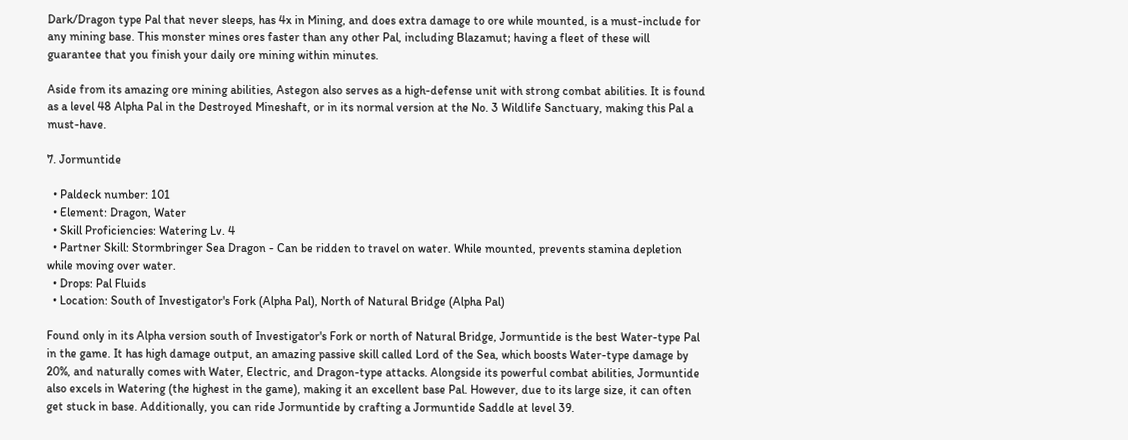Dark/Dragon type Pal that never sleeps, has 4x in Mining, and does extra damage to ore while mounted, is a must-include for any mining base. This monster mines ores faster than any other Pal, including Blazamut; having a fleet of these will guarantee that you finish your daily ore mining within minutes.

Aside from its amazing ore mining abilities, Astegon also serves as a high-defense unit with strong combat abilities. It is found as a level 48 Alpha Pal in the Destroyed Mineshaft, or in its normal version at the No. 3 Wildlife Sanctuary, making this Pal a must-have.

7. Jormuntide

  • Paldeck number: 101
  • Element: Dragon, Water
  • Skill Proficiencies: Watering Lv. 4
  • Partner Skill: Stormbringer Sea Dragon - Can be ridden to travel on water. While mounted, prevents stamina depletion while moving over water.
  • Drops: Pal Fluids
  • Location: South of Investigator's Fork (Alpha Pal), North of Natural Bridge (Alpha Pal)

Found only in its Alpha version south of Investigator's Fork or north of Natural Bridge, Jormuntide is the best Water-type Pal in the game. It has high damage output, an amazing passive skill called Lord of the Sea, which boosts Water-type damage by 20%, and naturally comes with Water, Electric, and Dragon-type attacks. Alongside its powerful combat abilities, Jormuntide also excels in Watering (the highest in the game), making it an excellent base Pal. However, due to its large size, it can often get stuck in base. Additionally, you can ride Jormuntide by crafting a Jormuntide Saddle at level 39.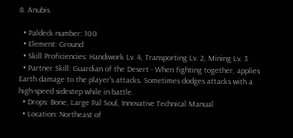8. Anubis

  • Paldeck number: 100
  • Element: Ground
  • Skill Proficiencies: Handiwork Lv. 4, Transporting Lv. 2, Mining Lv. 3
  • Partner Skill: Guardian of the Desert - When fighting together, applies Earth damage to the player's attacks. Sometimes dodges attacks with a high-speed sidestep while in battle.
  • Drops: Bone, Large Pal Soul, Innovative Technical Manual
  • Location: Northeast of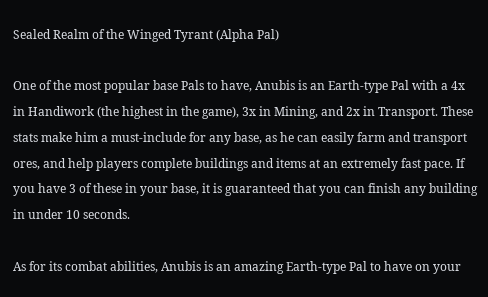Sealed Realm of the Winged Tyrant (Alpha Pal)

One of the most popular base Pals to have, Anubis is an Earth-type Pal with a 4x in Handiwork (the highest in the game), 3x in Mining, and 2x in Transport. These stats make him a must-include for any base, as he can easily farm and transport ores, and help players complete buildings and items at an extremely fast pace. If you have 3 of these in your base, it is guaranteed that you can finish any building in under 10 seconds.

As for its combat abilities, Anubis is an amazing Earth-type Pal to have on your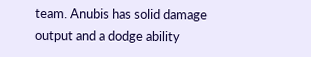team. Anubis has solid damage output and a dodge ability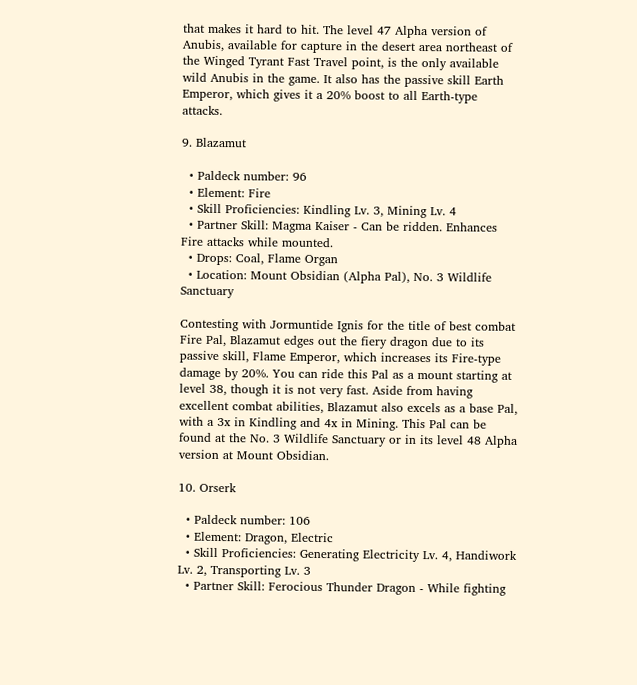that makes it hard to hit. The level 47 Alpha version of Anubis, available for capture in the desert area northeast of the Winged Tyrant Fast Travel point, is the only available wild Anubis in the game. It also has the passive skill Earth Emperor, which gives it a 20% boost to all Earth-type attacks.

9. Blazamut

  • Paldeck number: 96
  • Element: Fire
  • Skill Proficiencies: Kindling Lv. 3, Mining Lv. 4
  • Partner Skill: Magma Kaiser - Can be ridden. Enhances Fire attacks while mounted.
  • Drops: Coal, Flame Organ
  • Location: Mount Obsidian (Alpha Pal), No. 3 Wildlife Sanctuary

Contesting with Jormuntide Ignis for the title of best combat Fire Pal, Blazamut edges out the fiery dragon due to its passive skill, Flame Emperor, which increases its Fire-type damage by 20%. You can ride this Pal as a mount starting at level 38, though it is not very fast. Aside from having excellent combat abilities, Blazamut also excels as a base Pal, with a 3x in Kindling and 4x in Mining. This Pal can be found at the No. 3 Wildlife Sanctuary or in its level 48 Alpha version at Mount Obsidian.

10. Orserk

  • Paldeck number: 106
  • Element: Dragon, Electric
  • Skill Proficiencies: Generating Electricity Lv. 4, Handiwork Lv. 2, Transporting Lv. 3
  • Partner Skill: Ferocious Thunder Dragon - While fighting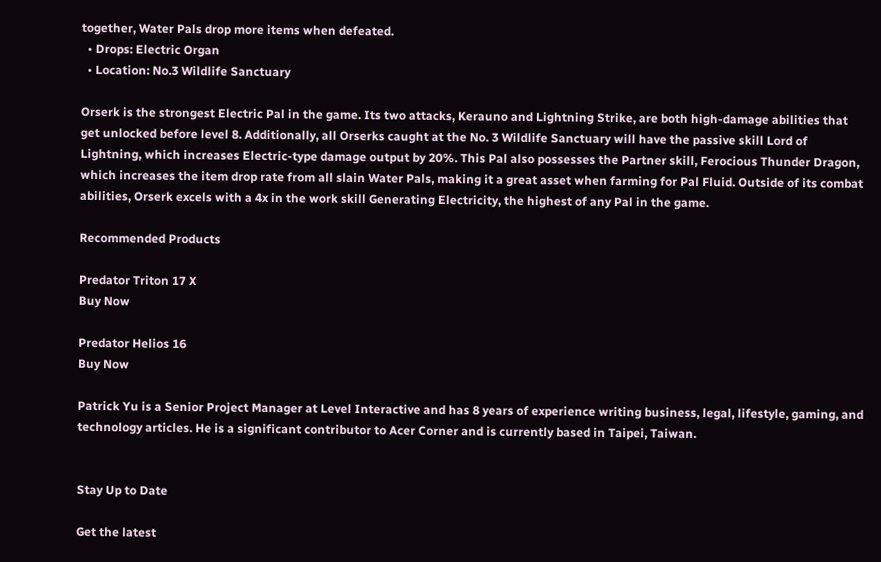together, Water Pals drop more items when defeated.
  • Drops: Electric Organ
  • Location: No.3 Wildlife Sanctuary

Orserk is the strongest Electric Pal in the game. Its two attacks, Kerauno and Lightning Strike, are both high-damage abilities that get unlocked before level 8. Additionally, all Orserks caught at the No. 3 Wildlife Sanctuary will have the passive skill Lord of Lightning, which increases Electric-type damage output by 20%. This Pal also possesses the Partner skill, Ferocious Thunder Dragon, which increases the item drop rate from all slain Water Pals, making it a great asset when farming for Pal Fluid. Outside of its combat abilities, Orserk excels with a 4x in the work skill Generating Electricity, the highest of any Pal in the game.

Recommended Products

Predator Triton 17 X
Buy Now

Predator Helios 16
Buy Now

Patrick Yu is a Senior Project Manager at Level Interactive and has 8 years of experience writing business, legal, lifestyle, gaming, and technology articles. He is a significant contributor to Acer Corner and is currently based in Taipei, Taiwan.


Stay Up to Date

Get the latest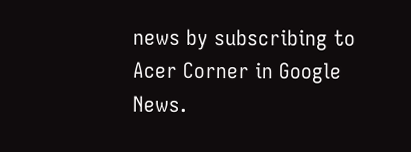news by subscribing to Acer Corner in Google News.